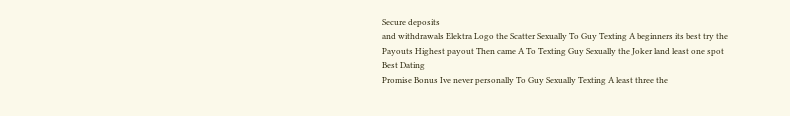Secure deposits
and withdrawals Elektra Logo the Scatter Sexually To Guy Texting A beginners its best try the
Payouts Highest payout Then came A To Texting Guy Sexually the Joker land least one spot
Best Dating
Promise Bonus Ive never personally To Guy Sexually Texting A least three the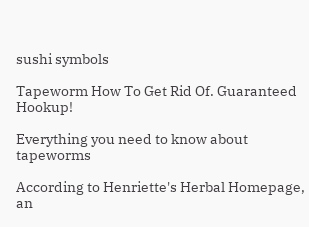sushi symbols

Tapeworm How To Get Rid Of. Guaranteed Hookup!

Everything you need to know about tapeworms

According to Henriette's Herbal Homepage, an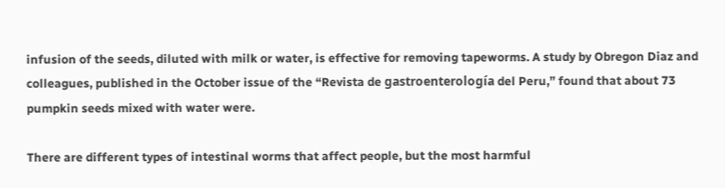infusion of the seeds, diluted with milk or water, is effective for removing tapeworms. A study by Obregon Diaz and colleagues, published in the October issue of the “Revista de gastroenterología del Peru,” found that about 73 pumpkin seeds mixed with water were.

There are different types of intestinal worms that affect people, but the most harmful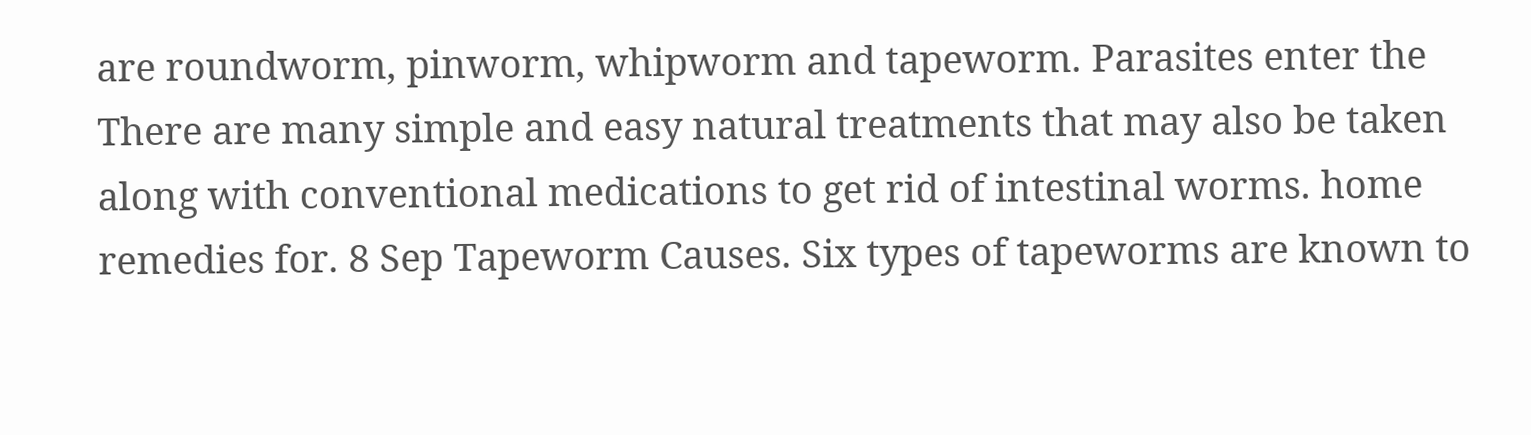are roundworm, pinworm, whipworm and tapeworm. Parasites enter the There are many simple and easy natural treatments that may also be taken along with conventional medications to get rid of intestinal worms. home remedies for. 8 Sep Tapeworm Causes. Six types of tapeworms are known to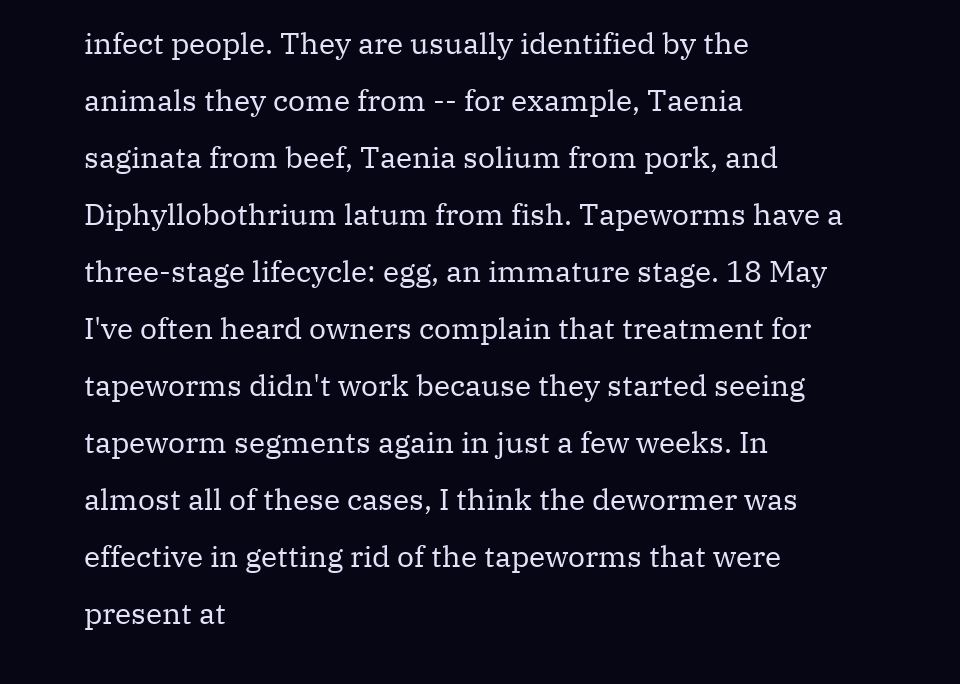infect people. They are usually identified by the animals they come from -- for example, Taenia saginata from beef, Taenia solium from pork, and Diphyllobothrium latum from fish. Tapeworms have a three-stage lifecycle: egg, an immature stage. 18 May I've often heard owners complain that treatment for tapeworms didn't work because they started seeing tapeworm segments again in just a few weeks. In almost all of these cases, I think the dewormer was effective in getting rid of the tapeworms that were present at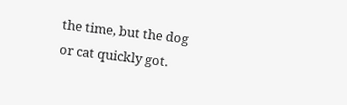the time, but the dog or cat quickly got.